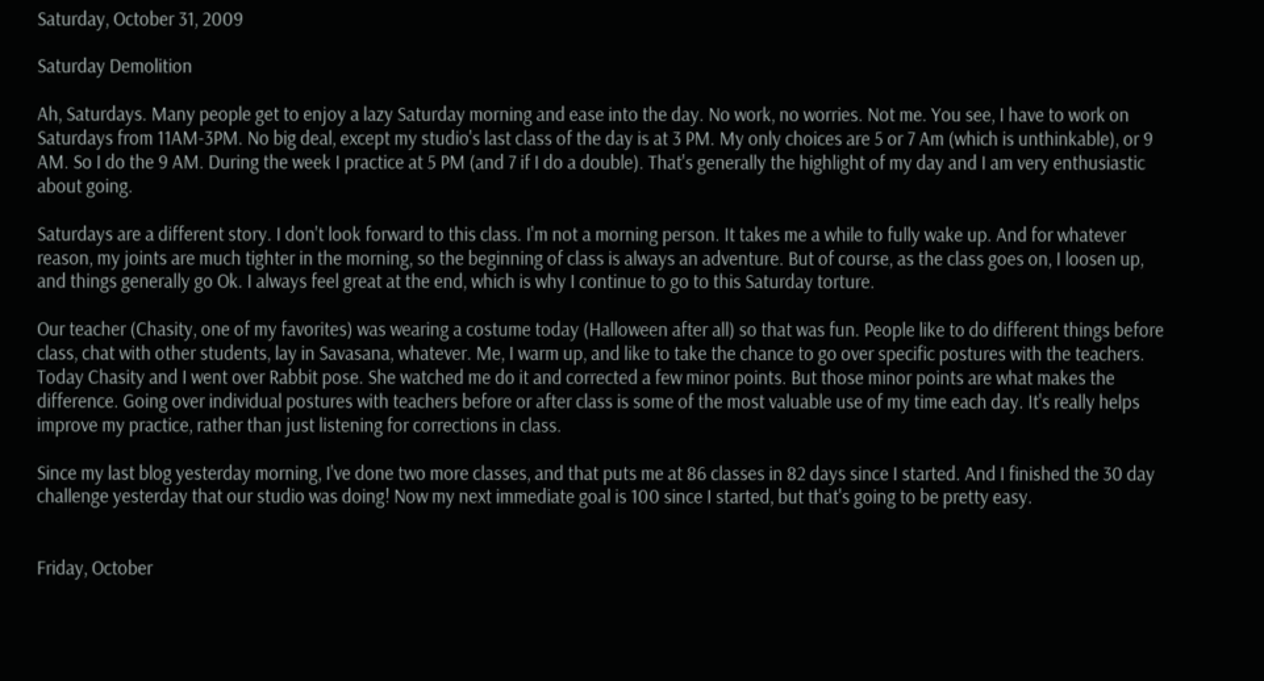Saturday, October 31, 2009

Saturday Demolition

Ah, Saturdays. Many people get to enjoy a lazy Saturday morning and ease into the day. No work, no worries. Not me. You see, I have to work on Saturdays from 11AM-3PM. No big deal, except my studio's last class of the day is at 3 PM. My only choices are 5 or 7 Am (which is unthinkable), or 9 AM. So I do the 9 AM. During the week I practice at 5 PM (and 7 if I do a double). That's generally the highlight of my day and I am very enthusiastic about going.

Saturdays are a different story. I don't look forward to this class. I'm not a morning person. It takes me a while to fully wake up. And for whatever reason, my joints are much tighter in the morning, so the beginning of class is always an adventure. But of course, as the class goes on, I loosen up, and things generally go Ok. I always feel great at the end, which is why I continue to go to this Saturday torture.

Our teacher (Chasity, one of my favorites) was wearing a costume today (Halloween after all) so that was fun. People like to do different things before class, chat with other students, lay in Savasana, whatever. Me, I warm up, and like to take the chance to go over specific postures with the teachers. Today Chasity and I went over Rabbit pose. She watched me do it and corrected a few minor points. But those minor points are what makes the difference. Going over individual postures with teachers before or after class is some of the most valuable use of my time each day. It's really helps improve my practice, rather than just listening for corrections in class.

Since my last blog yesterday morning, I've done two more classes, and that puts me at 86 classes in 82 days since I started. And I finished the 30 day challenge yesterday that our studio was doing! Now my next immediate goal is 100 since I started, but that's going to be pretty easy.


Friday, October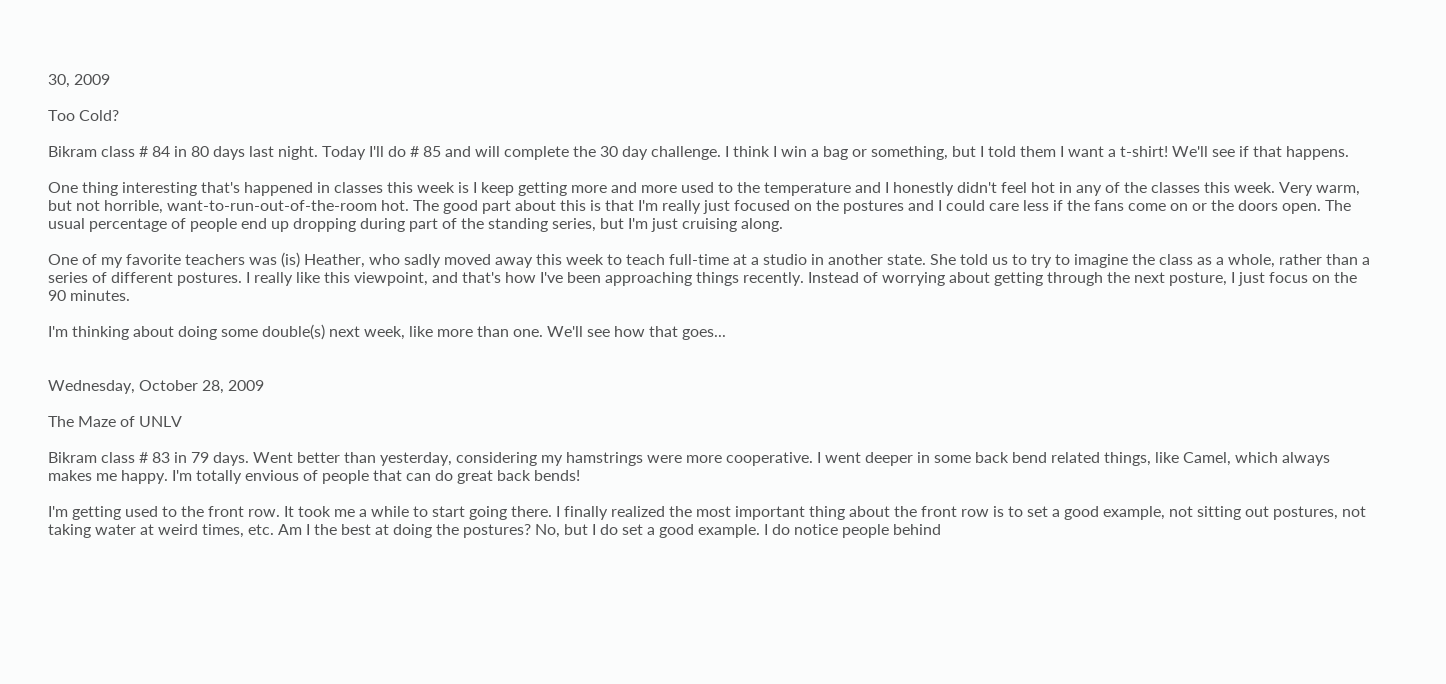30, 2009

Too Cold?

Bikram class # 84 in 80 days last night. Today I'll do # 85 and will complete the 30 day challenge. I think I win a bag or something, but I told them I want a t-shirt! We'll see if that happens.

One thing interesting that's happened in classes this week is I keep getting more and more used to the temperature and I honestly didn't feel hot in any of the classes this week. Very warm, but not horrible, want-to-run-out-of-the-room hot. The good part about this is that I'm really just focused on the postures and I could care less if the fans come on or the doors open. The usual percentage of people end up dropping during part of the standing series, but I'm just cruising along.

One of my favorite teachers was (is) Heather, who sadly moved away this week to teach full-time at a studio in another state. She told us to try to imagine the class as a whole, rather than a series of different postures. I really like this viewpoint, and that's how I've been approaching things recently. Instead of worrying about getting through the next posture, I just focus on the 90 minutes.

I'm thinking about doing some double(s) next week, like more than one. We'll see how that goes...


Wednesday, October 28, 2009

The Maze of UNLV

Bikram class # 83 in 79 days. Went better than yesterday, considering my hamstrings were more cooperative. I went deeper in some back bend related things, like Camel, which always makes me happy. I'm totally envious of people that can do great back bends!

I'm getting used to the front row. It took me a while to start going there. I finally realized the most important thing about the front row is to set a good example, not sitting out postures, not taking water at weird times, etc. Am I the best at doing the postures? No, but I do set a good example. I do notice people behind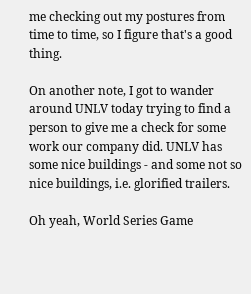me checking out my postures from time to time, so I figure that's a good thing.

On another note, I got to wander around UNLV today trying to find a person to give me a check for some work our company did. UNLV has some nice buildings - and some not so nice buildings, i.e. glorified trailers.

Oh yeah, World Series Game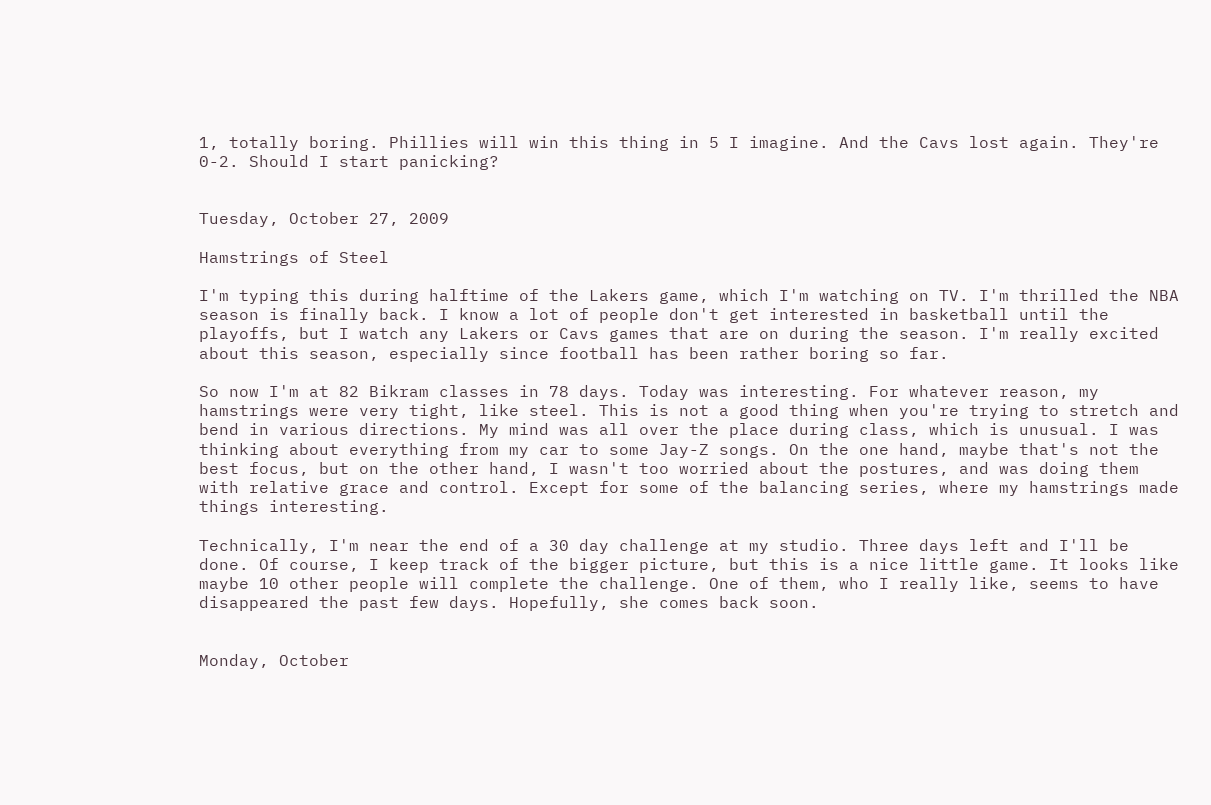1, totally boring. Phillies will win this thing in 5 I imagine. And the Cavs lost again. They're 0-2. Should I start panicking?


Tuesday, October 27, 2009

Hamstrings of Steel

I'm typing this during halftime of the Lakers game, which I'm watching on TV. I'm thrilled the NBA season is finally back. I know a lot of people don't get interested in basketball until the playoffs, but I watch any Lakers or Cavs games that are on during the season. I'm really excited about this season, especially since football has been rather boring so far.

So now I'm at 82 Bikram classes in 78 days. Today was interesting. For whatever reason, my hamstrings were very tight, like steel. This is not a good thing when you're trying to stretch and bend in various directions. My mind was all over the place during class, which is unusual. I was thinking about everything from my car to some Jay-Z songs. On the one hand, maybe that's not the best focus, but on the other hand, I wasn't too worried about the postures, and was doing them with relative grace and control. Except for some of the balancing series, where my hamstrings made things interesting.

Technically, I'm near the end of a 30 day challenge at my studio. Three days left and I'll be done. Of course, I keep track of the bigger picture, but this is a nice little game. It looks like maybe 10 other people will complete the challenge. One of them, who I really like, seems to have disappeared the past few days. Hopefully, she comes back soon.


Monday, October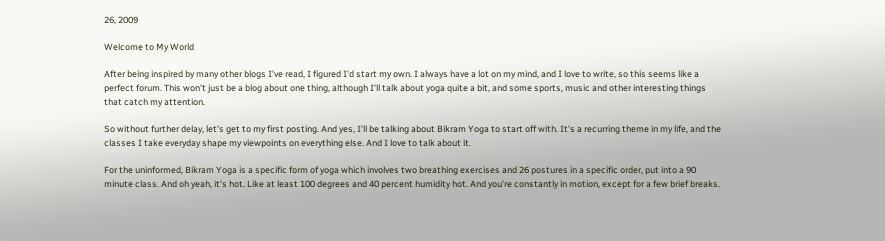26, 2009

Welcome to My World

After being inspired by many other blogs I've read, I figured I'd start my own. I always have a lot on my mind, and I love to write, so this seems like a perfect forum. This won't just be a blog about one thing, although I'll talk about yoga quite a bit, and some sports, music and other interesting things that catch my attention.

So without further delay, let's get to my first posting. And yes, I'll be talking about Bikram Yoga to start off with. It's a recurring theme in my life, and the classes I take everyday shape my viewpoints on everything else. And I love to talk about it.

For the uninformed, Bikram Yoga is a specific form of yoga which involves two breathing exercises and 26 postures in a specific order, put into a 90 minute class. And oh yeah, it's hot. Like at least 100 degrees and 40 percent humidity hot. And you're constantly in motion, except for a few brief breaks.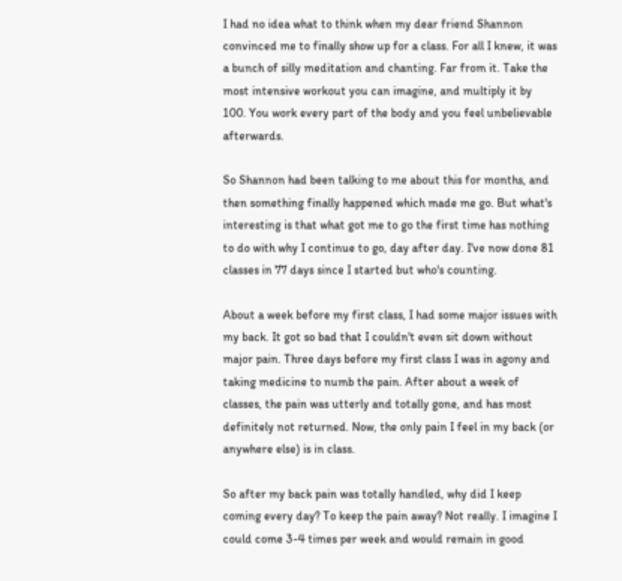I had no idea what to think when my dear friend Shannon convinced me to finally show up for a class. For all I knew, it was a bunch of silly meditation and chanting. Far from it. Take the most intensive workout you can imagine, and multiply it by 100. You work every part of the body and you feel unbelievable afterwards.

So Shannon had been talking to me about this for months, and then something finally happened which made me go. But what's interesting is that what got me to go the first time has nothing to do with why I continue to go, day after day. I've now done 81 classes in 77 days since I started but who's counting.

About a week before my first class, I had some major issues with my back. It got so bad that I couldn't even sit down without major pain. Three days before my first class I was in agony and taking medicine to numb the pain. After about a week of classes, the pain was utterly and totally gone, and has most definitely not returned. Now, the only pain I feel in my back (or anywhere else) is in class.

So after my back pain was totally handled, why did I keep coming every day? To keep the pain away? Not really. I imagine I could come 3-4 times per week and would remain in good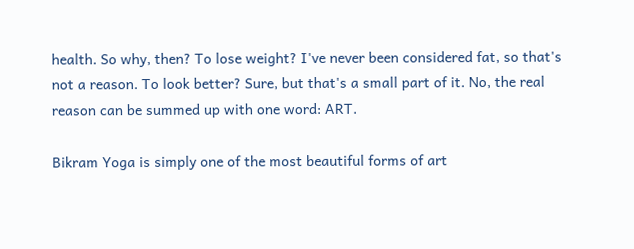health. So why, then? To lose weight? I've never been considered fat, so that's not a reason. To look better? Sure, but that's a small part of it. No, the real reason can be summed up with one word: ART.

Bikram Yoga is simply one of the most beautiful forms of art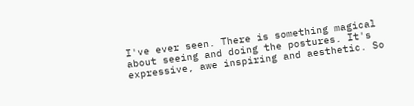I've ever seen. There is something magical about seeing and doing the postures. It's expressive, awe inspiring and aesthetic. So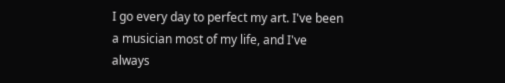I go every day to perfect my art. I've been a musician most of my life, and I've always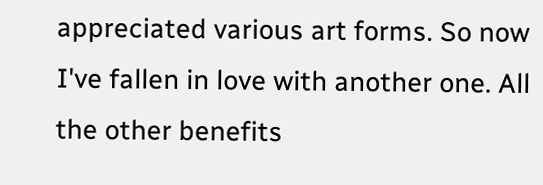appreciated various art forms. So now I've fallen in love with another one. All the other benefits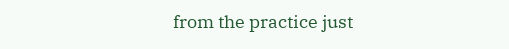from the practice just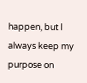happen, but I always keep my purpose on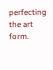perfecting the art form.